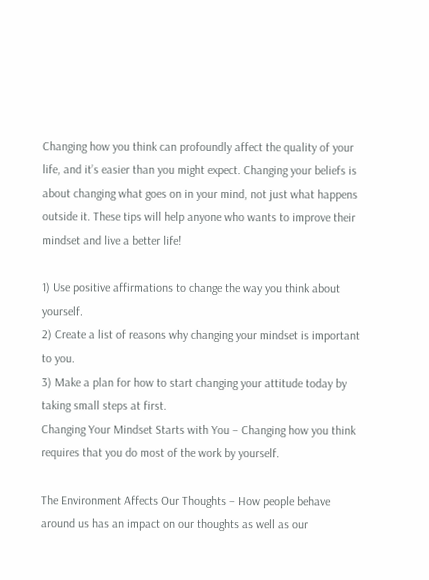Changing how you think can profoundly affect the quality of your life, and it’s easier than you might expect. Changing your beliefs is about changing what goes on in your mind, not just what happens outside it. These tips will help anyone who wants to improve their mindset and live a better life!

1) Use positive affirmations to change the way you think about yourself.
2) Create a list of reasons why changing your mindset is important to you.
3) Make a plan for how to start changing your attitude today by taking small steps at first.
Changing Your Mindset Starts with You – Changing how you think requires that you do most of the work by yourself.

The Environment Affects Our Thoughts – How people behave around us has an impact on our thoughts as well as our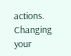actions.
Changing your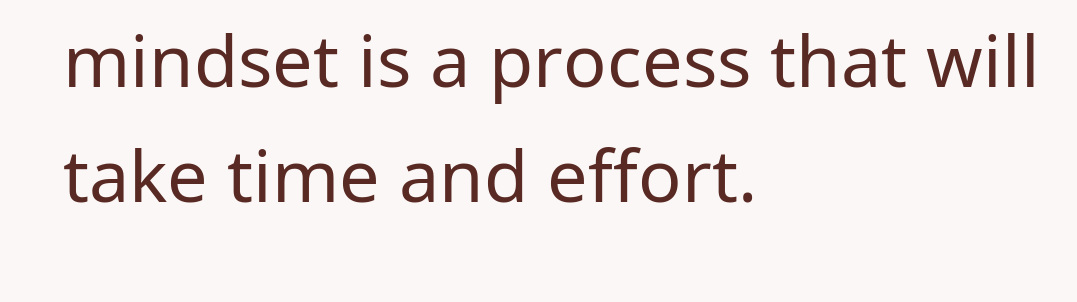mindset is a process that will take time and effort.